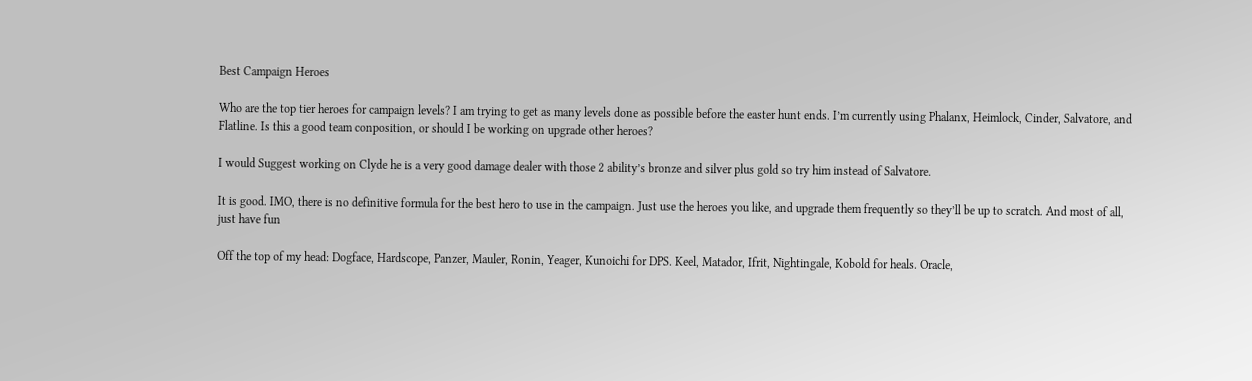Best Campaign Heroes

Who are the top tier heroes for campaign levels? I am trying to get as many levels done as possible before the easter hunt ends. I’m currently using Phalanx, Heimlock, Cinder, Salvatore, and Flatline. Is this a good team conposition, or should I be working on upgrade other heroes?

I would Suggest working on Clyde he is a very good damage dealer with those 2 ability’s bronze and silver plus gold so try him instead of Salvatore.

It is good. IMO, there is no definitive formula for the best hero to use in the campaign. Just use the heroes you like, and upgrade them frequently so they’ll be up to scratch. And most of all, just have fun

Off the top of my head: Dogface, Hardscope, Panzer, Mauler, Ronin, Yeager, Kunoichi for DPS. Keel, Matador, Ifrit, Nightingale, Kobold for heals. Oracle,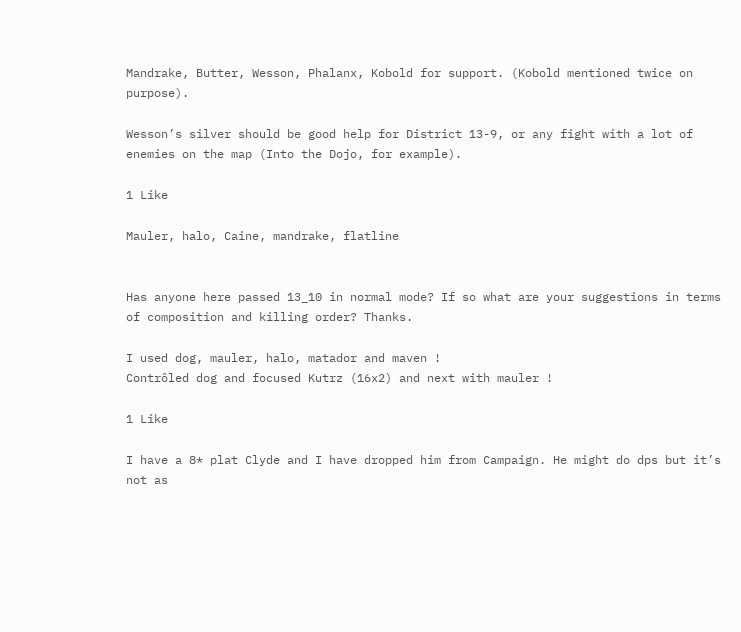Mandrake, Butter, Wesson, Phalanx, Kobold for support. (Kobold mentioned twice on purpose).

Wesson’s silver should be good help for District 13-9, or any fight with a lot of enemies on the map (Into the Dojo, for example).

1 Like

Mauler, halo, Caine, mandrake, flatline


Has anyone here passed 13_10 in normal mode? If so what are your suggestions in terms of composition and killing order? Thanks.

I used dog, mauler, halo, matador and maven !
Contrôled dog and focused Kutrz (16x2) and next with mauler !

1 Like

I have a 8* plat Clyde and I have dropped him from Campaign. He might do dps but it’s not as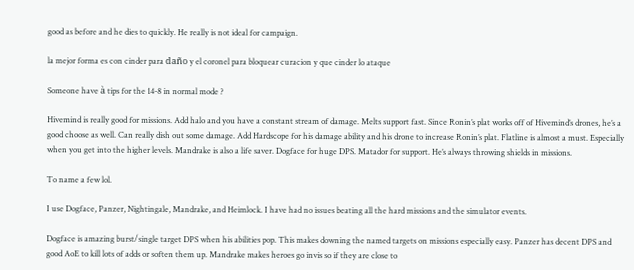good as before and he dies to quickly. He really is not ideal for campaign.

la mejor forma es con cinder para daño y el coronel para bloquear curacion y que cinder lo ataque

Someone have à tips for the 14-8 in normal mode ?

Hivemind is really good for missions. Add halo and you have a constant stream of damage. Melts support fast. Since Ronin’s plat works off of Hivemind’s drones, he’s a good choose as well. Can really dish out some damage. Add Hardscope for his damage ability and his drone to increase Ronin’s plat. Flatline is almost a must. Especially when you get into the higher levels. Mandrake is also a life saver. Dogface for huge DPS. Matador for support. He’s always throwing shields in missions.

To name a few lol.

I use Dogface, Panzer, Nightingale, Mandrake, and Heimlock. I have had no issues beating all the hard missions and the simulator events.

Dogface is amazing burst/single target DPS when his abilities pop. This makes downing the named targets on missions especially easy. Panzer has decent DPS and good AoE to kill lots of adds or soften them up. Mandrake makes heroes go invis so if they are close to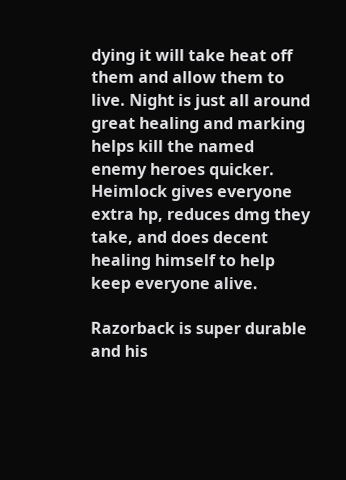dying it will take heat off them and allow them to live. Night is just all around great healing and marking helps kill the named enemy heroes quicker. Heimlock gives everyone extra hp, reduces dmg they take, and does decent healing himself to help keep everyone alive.

Razorback is super durable and his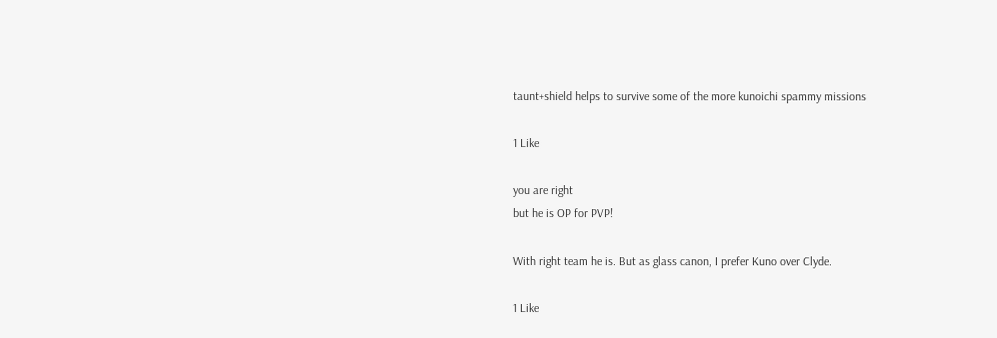taunt+shield helps to survive some of the more kunoichi spammy missions

1 Like

you are right
but he is OP for PVP!

With right team he is. But as glass canon, I prefer Kuno over Clyde.

1 Like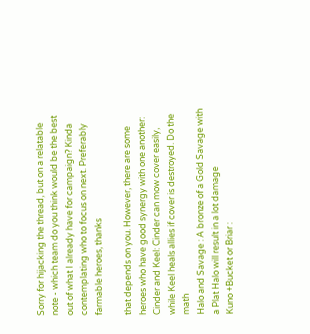Sorry for hijacking the thread, but on a relatable note - which team do you think would be the best out of what I already have for campaign? Kinda contemplating who to focus on next. Preferably farmable heroes, thanks

that depends on you. However, there are some heroes who have good synergy with one another:
Cinder and Keel: Cinder can mow cover easily, while Keel heals allies if cover is destroyed. Do the math
Halo and Savage : A bronze of a Gold Savage with a Plat Halo will result in a lot damage
Kuno +Bucket or Briar :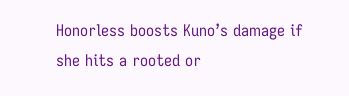Honorless boosts Kuno’s damage if she hits a rooted or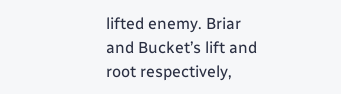lifted enemy. Briar and Bucket’s lift and root respectively,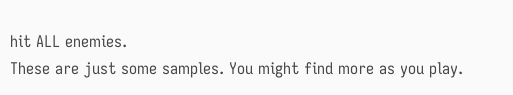hit ALL enemies.
These are just some samples. You might find more as you play.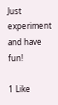Just experiment and have fun!

1 Like